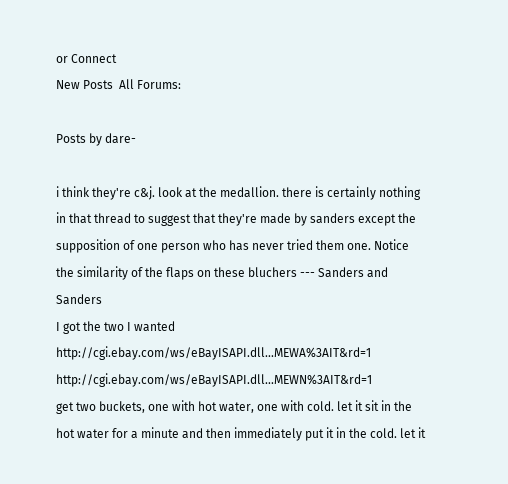or Connect
New Posts  All Forums:

Posts by dare-

i think they're c&j. look at the medallion. there is certainly nothing in that thread to suggest that they're made by sanders except the supposition of one person who has never tried them one. Notice the similarity of the flaps on these bluchers --- Sanders and Sanders
I got the two I wanted http://cgi.ebay.com/ws/eBayISAPI.dll...MEWA%3AIT&rd=1 http://cgi.ebay.com/ws/eBayISAPI.dll...MEWN%3AIT&rd=1
get two buckets, one with hot water, one with cold. let it sit in the hot water for a minute and then immediately put it in the cold. let it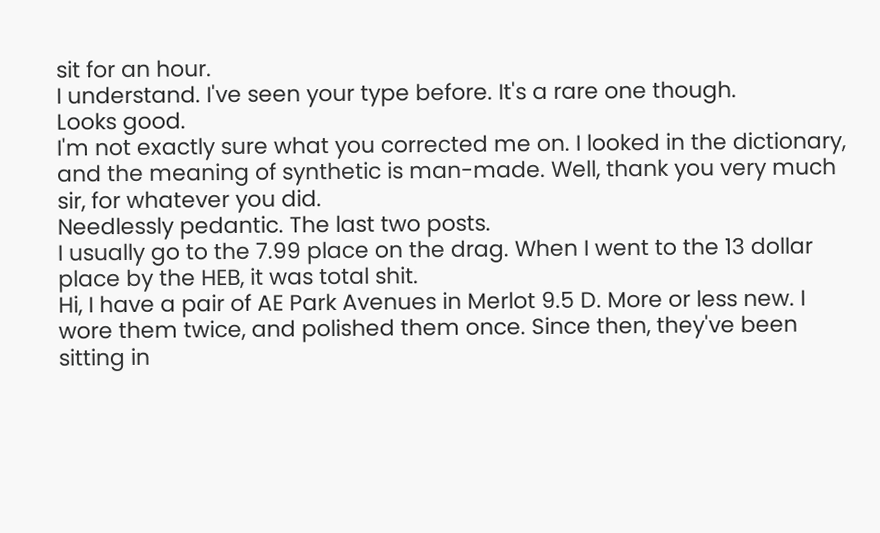sit for an hour.
I understand. I've seen your type before. It's a rare one though.
Looks good.
I'm not exactly sure what you corrected me on. I looked in the dictionary, and the meaning of synthetic is man-made. Well, thank you very much sir, for whatever you did.
Needlessly pedantic. The last two posts.
I usually go to the 7.99 place on the drag. When I went to the 13 dollar place by the HEB, it was total shit.
Hi, I have a pair of AE Park Avenues in Merlot 9.5 D. More or less new. I wore them twice, and polished them once. Since then, they've been sitting in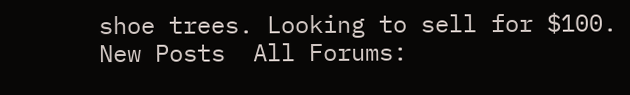shoe trees. Looking to sell for $100.
New Posts  All Forums: